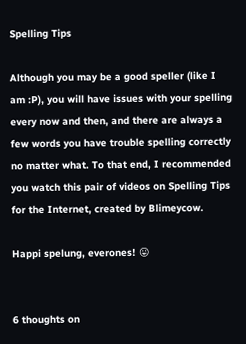Spelling Tips

Although you may be a good speller (like I am :P), you will have issues with your spelling every now and then, and there are always a few words you have trouble spelling correctly no matter what. To that end, I recommended you watch this pair of videos on Spelling Tips for the Internet, created by Blimeycow.

Happi spelung, everones! 😛


6 thoughts on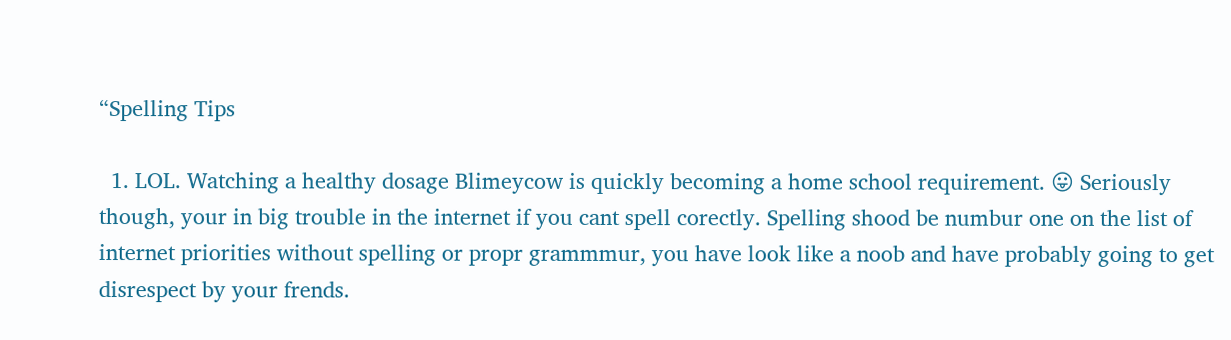“Spelling Tips

  1. LOL. Watching a healthy dosage Blimeycow is quickly becoming a home school requirement. 😛 Seriously though, your in big trouble in the internet if you cant spell corectly. Spelling shood be numbur one on the list of internet priorities without spelling or propr grammmur, you have look like a noob and have probably going to get disrespect by your frends.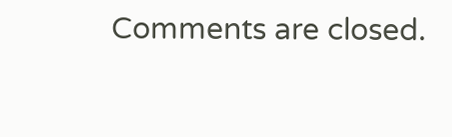Comments are closed.